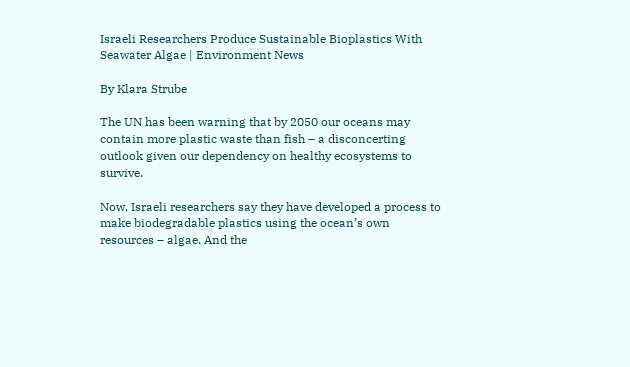Israeli Researchers Produce Sustainable Bioplastics With Seawater Algae | Environment News

By Klara Strube

The UN has been warning that by 2050 our oceans may contain more plastic waste than fish – a disconcerting outlook given our dependency on healthy ecosystems to survive.

Now, Israeli researchers say they have developed a process to make biodegradable plastics using the ocean’s own resources – algae. And the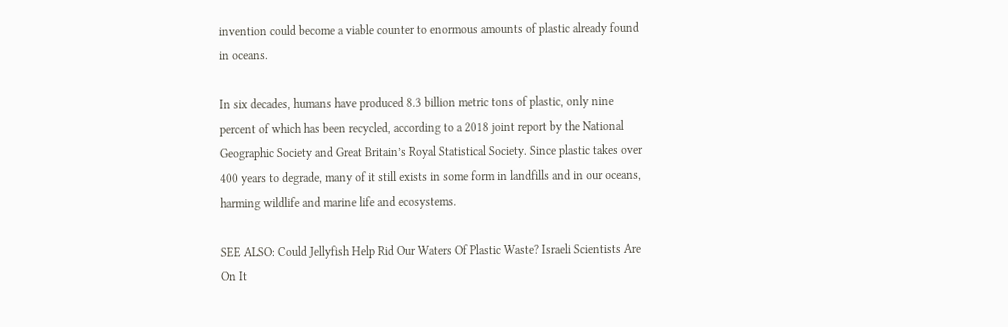invention could become a viable counter to enormous amounts of plastic already found in oceans.

In six decades, humans have produced 8.3 billion metric tons of plastic, only nine percent of which has been recycled, according to a 2018 joint report by the National Geographic Society and Great Britain’s Royal Statistical Society. Since plastic takes over 400 years to degrade, many of it still exists in some form in landfills and in our oceans, harming wildlife and marine life and ecosystems.

SEE ALSO: Could Jellyfish Help Rid Our Waters Of Plastic Waste? Israeli Scientists Are On It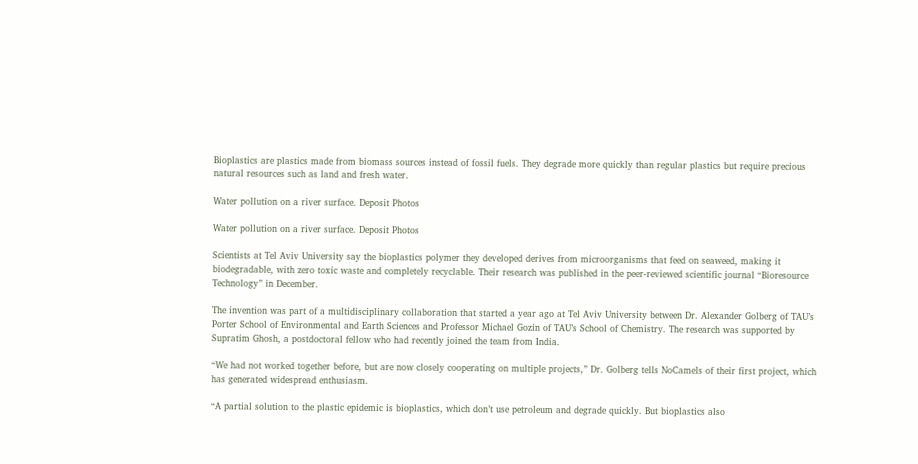Bioplastics are plastics made from biomass sources instead of fossil fuels. They degrade more quickly than regular plastics but require precious natural resources such as land and fresh water.

Water pollution on a river surface. Deposit Photos

Water pollution on a river surface. Deposit Photos

Scientists at Tel Aviv University say the bioplastics polymer they developed derives from microorganisms that feed on seaweed, making it biodegradable, with zero toxic waste and completely recyclable. Their research was published in the peer-reviewed scientific journal “Bioresource Technology” in December.

The invention was part of a multidisciplinary collaboration that started a year ago at Tel Aviv University between Dr. Alexander Golberg of TAU’s Porter School of Environmental and Earth Sciences and Professor Michael Gozin of TAU’s School of Chemistry. The research was supported by Supratim Ghosh, a postdoctoral fellow who had recently joined the team from India.

“We had not worked together before, but are now closely cooperating on multiple projects,” Dr. Golberg tells NoCamels of their first project, which has generated widespread enthusiasm.

“A partial solution to the plastic epidemic is bioplastics, which don’t use petroleum and degrade quickly. But bioplastics also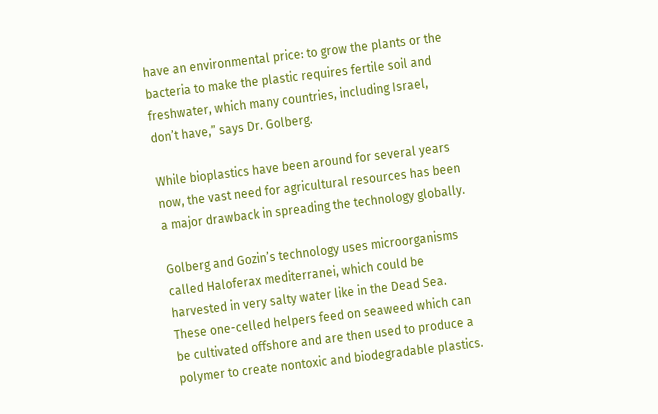have an environmental price: to grow the plants or the bacteria to make the plastic requires fertile soil and freshwater, which many countries, including Israel, don’t have,” says Dr. Golberg.

While bioplastics have been around for several years now, the vast need for agricultural resources has been a major drawback in spreading the technology globally.

Golberg and Gozin’s technology uses microorganisms called Haloferax mediterranei, which could be harvested in very salty water like in the Dead Sea. These one-celled helpers feed on seaweed which can be cultivated offshore and are then used to produce a polymer to create nontoxic and biodegradable plastics.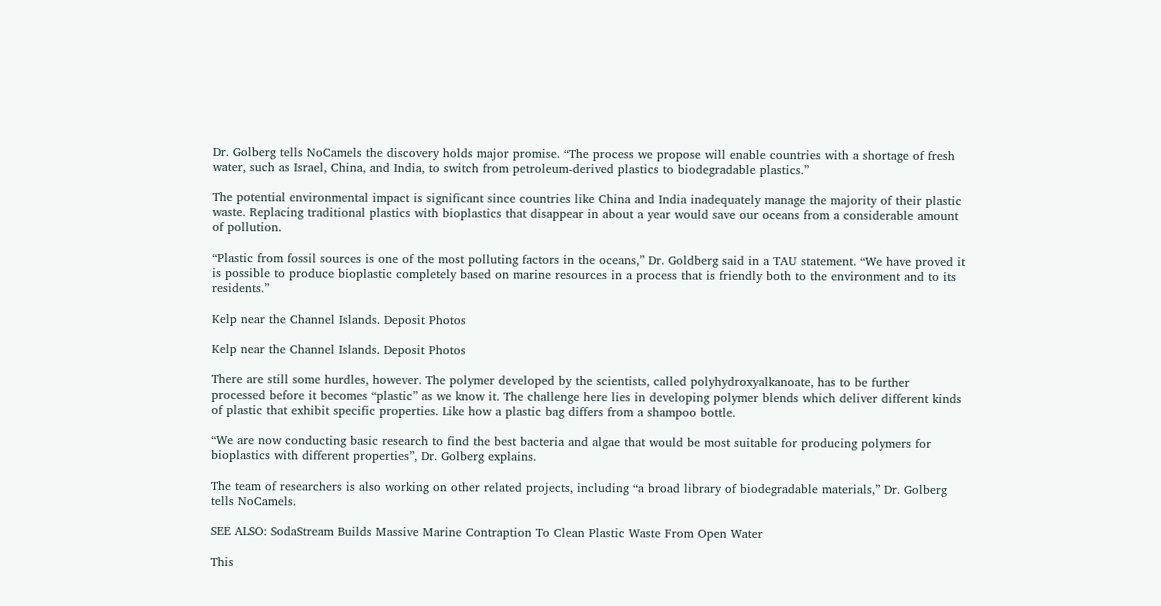Dr. Golberg tells NoCamels the discovery holds major promise. “The process we propose will enable countries with a shortage of fresh water, such as Israel, China, and India, to switch from petroleum-derived plastics to biodegradable plastics.”

The potential environmental impact is significant since countries like China and India inadequately manage the majority of their plastic waste. Replacing traditional plastics with bioplastics that disappear in about a year would save our oceans from a considerable amount of pollution.

“Plastic from fossil sources is one of the most polluting factors in the oceans,” Dr. Goldberg said in a TAU statement. “We have proved it is possible to produce bioplastic completely based on marine resources in a process that is friendly both to the environment and to its residents.”

Kelp near the Channel Islands. Deposit Photos

Kelp near the Channel Islands. Deposit Photos

There are still some hurdles, however. The polymer developed by the scientists, called polyhydroxyalkanoate, has to be further processed before it becomes “plastic” as we know it. The challenge here lies in developing polymer blends which deliver different kinds of plastic that exhibit specific properties. Like how a plastic bag differs from a shampoo bottle.

“We are now conducting basic research to find the best bacteria and algae that would be most suitable for producing polymers for bioplastics with different properties”, Dr. Golberg explains.

The team of researchers is also working on other related projects, including “a broad library of biodegradable materials,” Dr. Golberg tells NoCamels.

SEE ALSO: SodaStream Builds Massive Marine Contraption To Clean Plastic Waste From Open Water

This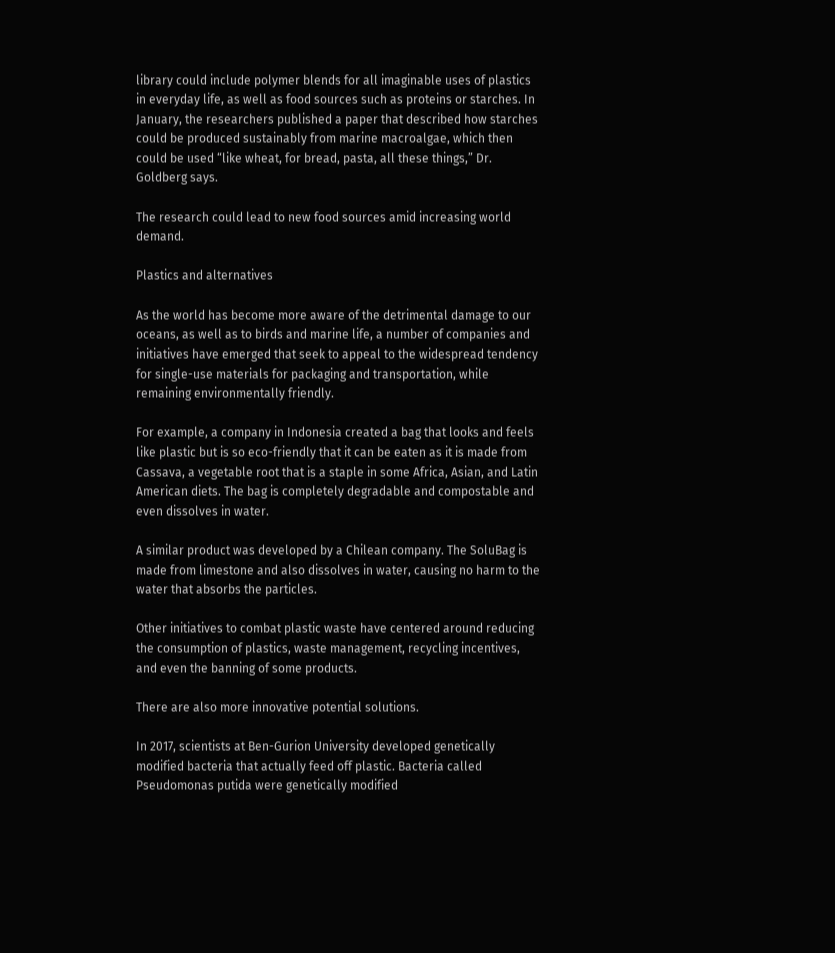library could include polymer blends for all imaginable uses of plastics in everyday life, as well as food sources such as proteins or starches. In January, the researchers published a paper that described how starches could be produced sustainably from marine macroalgae, which then could be used “like wheat, for bread, pasta, all these things,” Dr. Goldberg says.

The research could lead to new food sources amid increasing world demand.

Plastics and alternatives

As the world has become more aware of the detrimental damage to our oceans, as well as to birds and marine life, a number of companies and initiatives have emerged that seek to appeal to the widespread tendency for single-use materials for packaging and transportation, while remaining environmentally friendly.

For example, a company in Indonesia created a bag that looks and feels like plastic but is so eco-friendly that it can be eaten as it is made from Cassava, a vegetable root that is a staple in some Africa, Asian, and Latin American diets. The bag is completely degradable and compostable and even dissolves in water.

A similar product was developed by a Chilean company. The SoluBag is made from limestone and also dissolves in water, causing no harm to the water that absorbs the particles.

Other initiatives to combat plastic waste have centered around reducing the consumption of plastics, waste management, recycling incentives, and even the banning of some products.

There are also more innovative potential solutions.

In 2017, scientists at Ben-Gurion University developed genetically modified bacteria that actually feed off plastic. Bacteria called Pseudomonas putida were genetically modified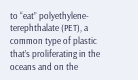to “eat” polyethylene-terephthalate (PET), a common type of plastic that’s proliferating in the oceans and on the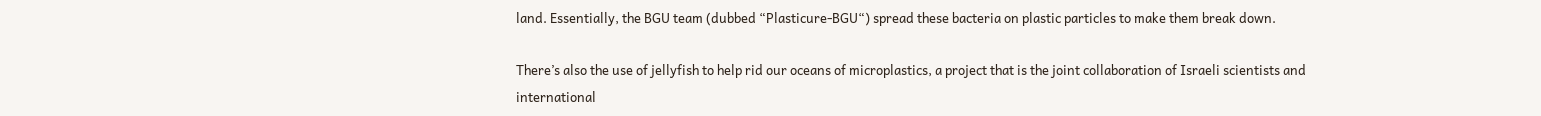land. Essentially, the BGU team (dubbed “Plasticure-BGU“) spread these bacteria on plastic particles to make them break down.

There’s also the use of jellyfish to help rid our oceans of microplastics, a project that is the joint collaboration of Israeli scientists and international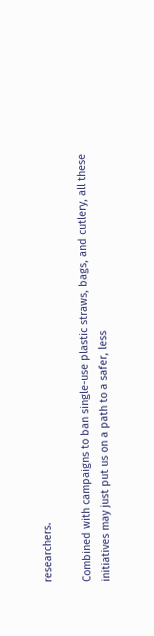researchers.

Combined with campaigns to ban single-use plastic straws, bags, and cutlery, all these initiatives may just put us on a path to a safer, less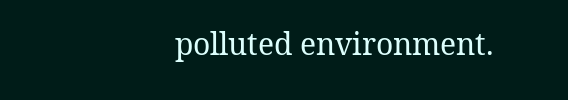polluted environment.